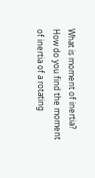What is moment of inertia? How do you find the moment of inertia of a rotating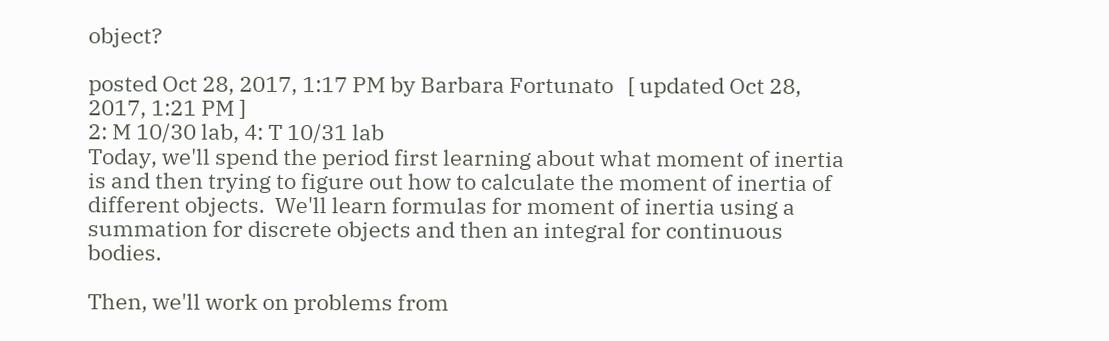object?

posted Oct 28, 2017, 1:17 PM by Barbara Fortunato   [ updated Oct 28, 2017, 1:21 PM ]
2: M 10/30 lab, 4: T 10/31 lab
Today, we'll spend the period first learning about what moment of inertia is and then trying to figure out how to calculate the moment of inertia of different objects.  We'll learn formulas for moment of inertia using a summation for discrete objects and then an integral for continuous bodies.

Then, we'll work on problems from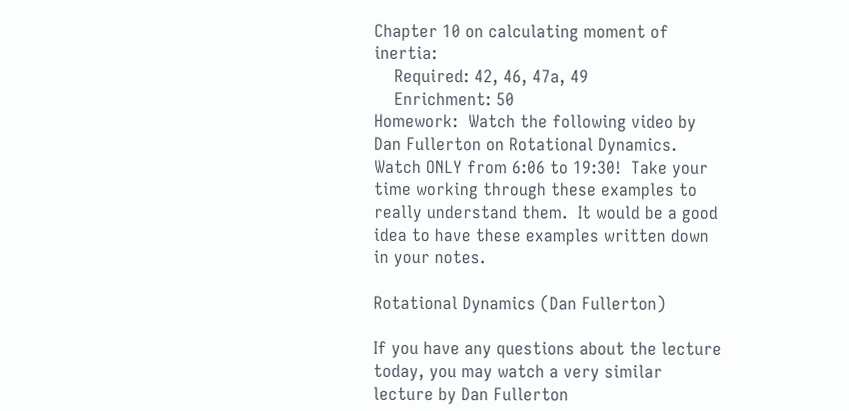Chapter 10 on calculating moment of inertia:
    Required: 42, 46, 47a, 49
    Enrichment: 50
Homework:  Watch the following video by Dan Fullerton on Rotational Dynamics.  Watch ONLY from 6:06 to 19:30!  Take your time working through these examples to really understand them.  It would be a good idea to have these examples written down in your notes.

Rotational Dynamics (Dan Fullerton)

If you have any questions about the lecture today, you may watch a very similar lecture by Dan Fullerton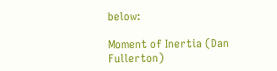below:

Moment of Inertia (Dan Fullerton)